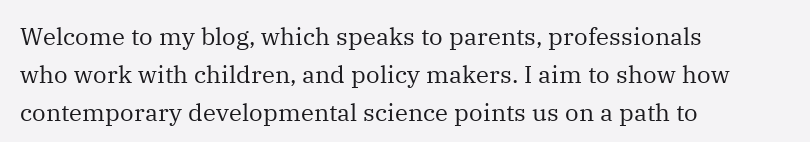Welcome to my blog, which speaks to parents, professionals who work with children, and policy makers. I aim to show how contemporary developmental science points us on a path to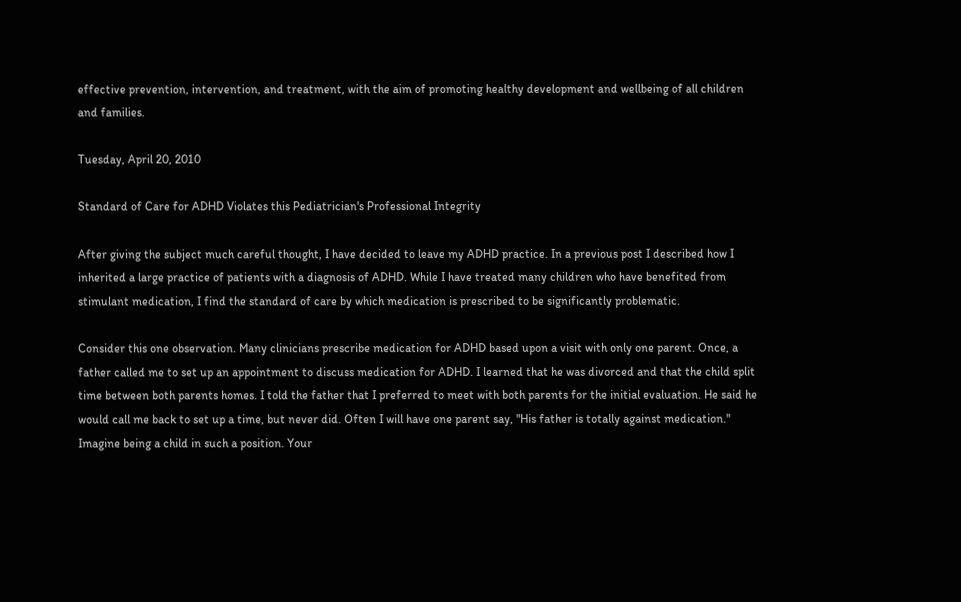effective prevention, intervention, and treatment, with the aim of promoting healthy development and wellbeing of all children and families.

Tuesday, April 20, 2010

Standard of Care for ADHD Violates this Pediatrician's Professional Integrity

After giving the subject much careful thought, I have decided to leave my ADHD practice. In a previous post I described how I inherited a large practice of patients with a diagnosis of ADHD. While I have treated many children who have benefited from stimulant medication, I find the standard of care by which medication is prescribed to be significantly problematic.

Consider this one observation. Many clinicians prescribe medication for ADHD based upon a visit with only one parent. Once, a father called me to set up an appointment to discuss medication for ADHD. I learned that he was divorced and that the child split time between both parents homes. I told the father that I preferred to meet with both parents for the initial evaluation. He said he would call me back to set up a time, but never did. Often I will have one parent say, "His father is totally against medication." Imagine being a child in such a position. Your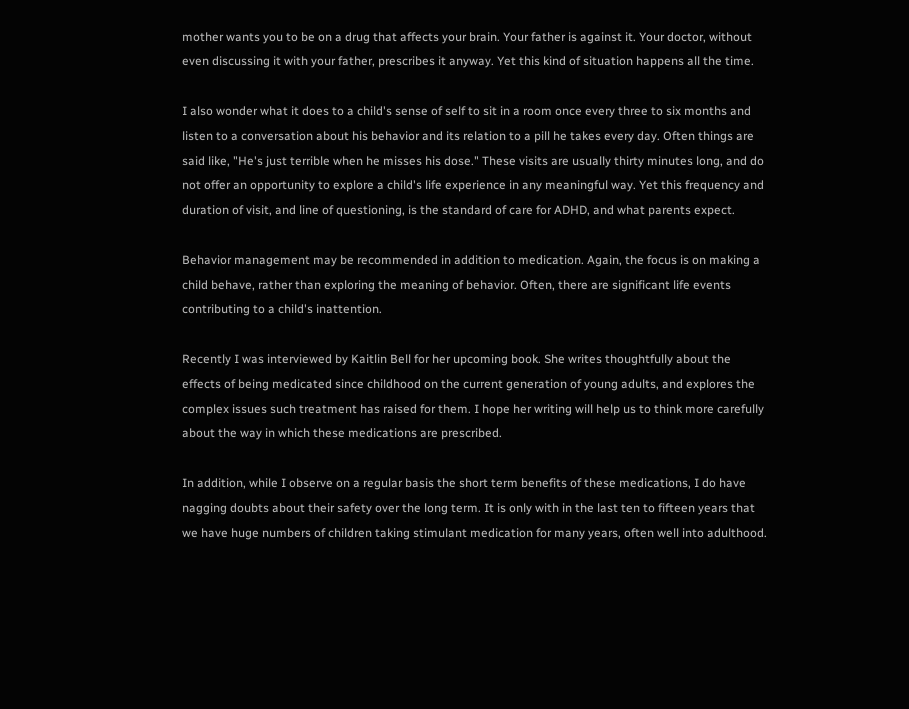mother wants you to be on a drug that affects your brain. Your father is against it. Your doctor, without even discussing it with your father, prescribes it anyway. Yet this kind of situation happens all the time.

I also wonder what it does to a child's sense of self to sit in a room once every three to six months and listen to a conversation about his behavior and its relation to a pill he takes every day. Often things are said like, "He's just terrible when he misses his dose." These visits are usually thirty minutes long, and do not offer an opportunity to explore a child's life experience in any meaningful way. Yet this frequency and duration of visit, and line of questioning, is the standard of care for ADHD, and what parents expect.

Behavior management may be recommended in addition to medication. Again, the focus is on making a child behave, rather than exploring the meaning of behavior. Often, there are significant life events contributing to a child's inattention.

Recently I was interviewed by Kaitlin Bell for her upcoming book. She writes thoughtfully about the effects of being medicated since childhood on the current generation of young adults, and explores the complex issues such treatment has raised for them. I hope her writing will help us to think more carefully about the way in which these medications are prescribed.

In addition, while I observe on a regular basis the short term benefits of these medications, I do have nagging doubts about their safety over the long term. It is only with in the last ten to fifteen years that we have huge numbers of children taking stimulant medication for many years, often well into adulthood.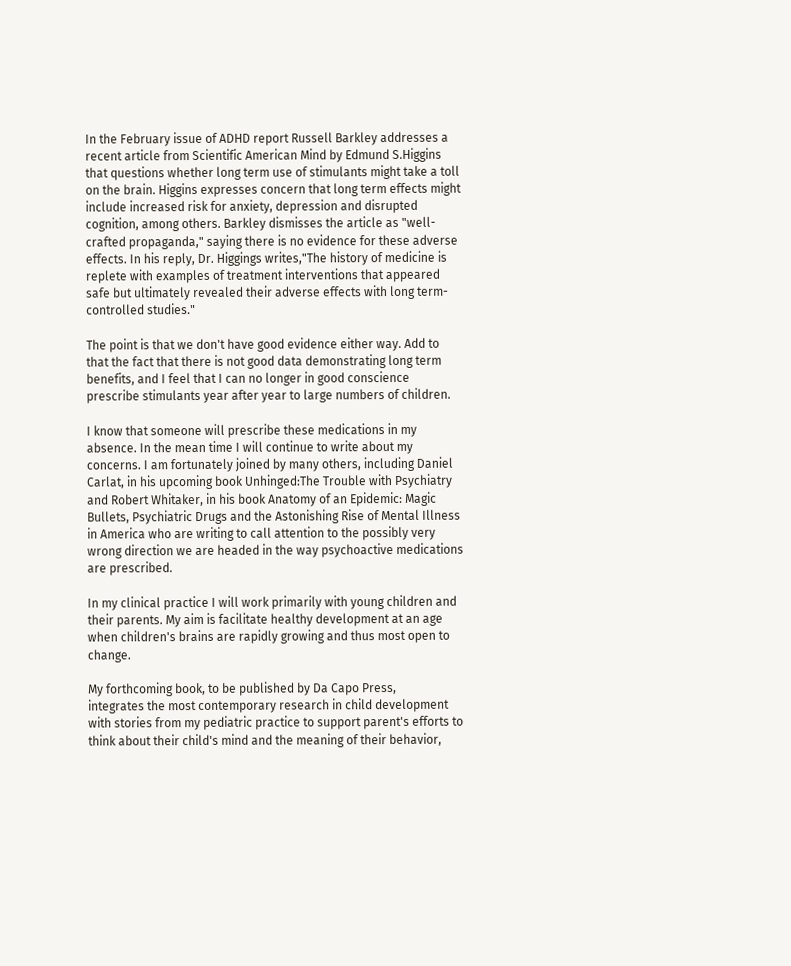In the February issue of ADHD report Russell Barkley addresses a recent article from Scientific American Mind by Edmund S.Higgins that questions whether long term use of stimulants might take a toll on the brain. Higgins expresses concern that long term effects might include increased risk for anxiety, depression and disrupted cognition, among others. Barkley dismisses the article as "well-crafted propaganda," saying there is no evidence for these adverse effects. In his reply, Dr. Higgings writes,"The history of medicine is replete with examples of treatment interventions that appeared safe but ultimately revealed their adverse effects with long term-controlled studies."

The point is that we don't have good evidence either way. Add to that the fact that there is not good data demonstrating long term benefits, and I feel that I can no longer in good conscience prescribe stimulants year after year to large numbers of children.

I know that someone will prescribe these medications in my absence. In the mean time I will continue to write about my concerns. I am fortunately joined by many others, including Daniel Carlat, in his upcoming book Unhinged:The Trouble with Psychiatry and Robert Whitaker, in his book Anatomy of an Epidemic: Magic Bullets, Psychiatric Drugs and the Astonishing Rise of Mental Illness in America who are writing to call attention to the possibly very wrong direction we are headed in the way psychoactive medications are prescribed.

In my clinical practice I will work primarily with young children and their parents. My aim is facilitate healthy development at an age when children's brains are rapidly growing and thus most open to change.

My forthcoming book, to be published by Da Capo Press,
integrates the most contemporary research in child development with stories from my pediatric practice to support parent's efforts to think about their child's mind and the meaning of their behavior,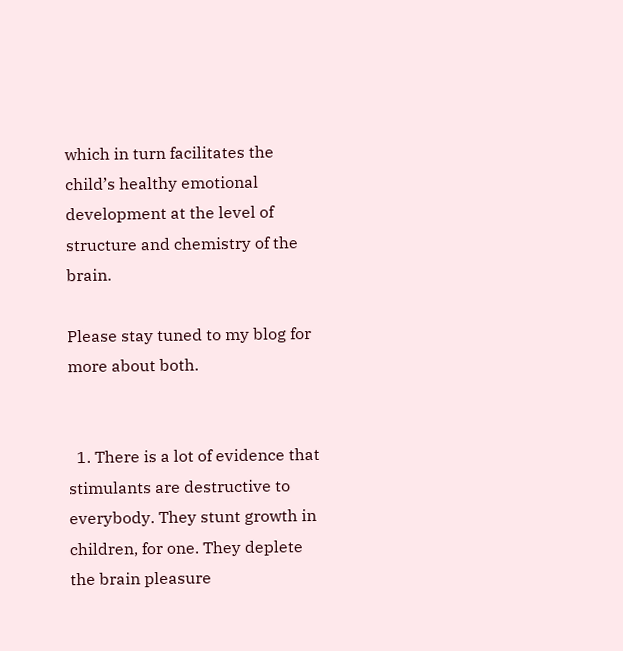which in turn facilitates the child’s healthy emotional development at the level of structure and chemistry of the brain.

Please stay tuned to my blog for more about both.


  1. There is a lot of evidence that stimulants are destructive to everybody. They stunt growth in children, for one. They deplete the brain pleasure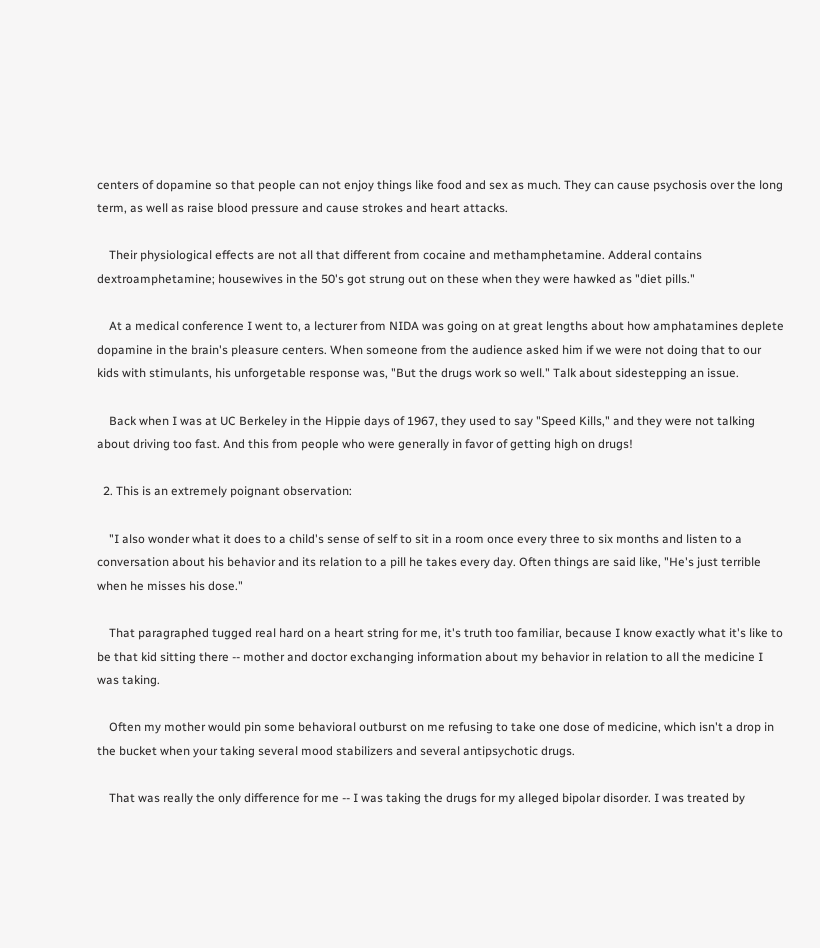centers of dopamine so that people can not enjoy things like food and sex as much. They can cause psychosis over the long term, as well as raise blood pressure and cause strokes and heart attacks.

    Their physiological effects are not all that different from cocaine and methamphetamine. Adderal contains dextroamphetamine; housewives in the 50's got strung out on these when they were hawked as "diet pills."

    At a medical conference I went to, a lecturer from NIDA was going on at great lengths about how amphatamines deplete dopamine in the brain's pleasure centers. When someone from the audience asked him if we were not doing that to our kids with stimulants, his unforgetable response was, "But the drugs work so well." Talk about sidestepping an issue.

    Back when I was at UC Berkeley in the Hippie days of 1967, they used to say "Speed Kills," and they were not talking about driving too fast. And this from people who were generally in favor of getting high on drugs!

  2. This is an extremely poignant observation:

    "I also wonder what it does to a child's sense of self to sit in a room once every three to six months and listen to a conversation about his behavior and its relation to a pill he takes every day. Often things are said like, "He's just terrible when he misses his dose."

    That paragraphed tugged real hard on a heart string for me, it's truth too familiar, because I know exactly what it's like to be that kid sitting there -- mother and doctor exchanging information about my behavior in relation to all the medicine I was taking.

    Often my mother would pin some behavioral outburst on me refusing to take one dose of medicine, which isn't a drop in the bucket when your taking several mood stabilizers and several antipsychotic drugs.

    That was really the only difference for me -- I was taking the drugs for my alleged bipolar disorder. I was treated by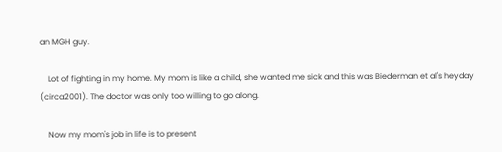an MGH guy.

    Lot of fighting in my home. My mom is like a child, she wanted me sick and this was Biederman et al's heyday (circa2001). The doctor was only too willing to go along.

    Now my mom's job in life is to present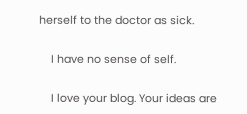herself to the doctor as sick.

    I have no sense of self.

    I love your blog. Your ideas are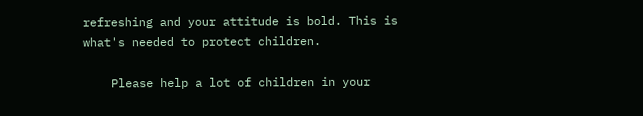refreshing and your attitude is bold. This is what's needed to protect children.

    Please help a lot of children in your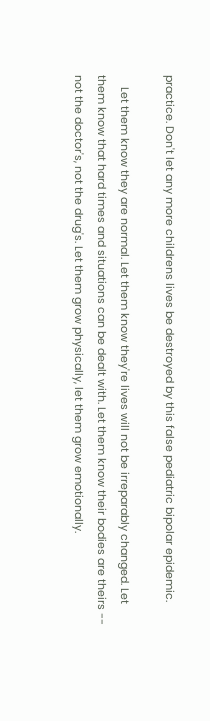practice. Don't let any more childrens lives be destroyed by this false pediatric bipolar epidemic.

    Let them know they are normal. Let them know they're lives will not be irreparably changed. Let them know that hard times and situations can be dealt with. Let them know their bodies are theirs -- not the doctor's, not the drug's. Let them grow physically, let them grow emotionally.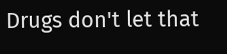Drugs don't let that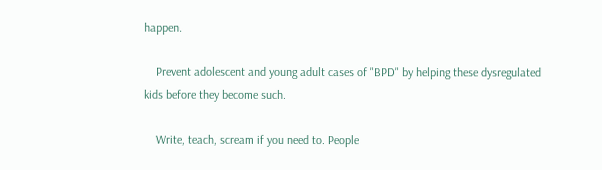happen.

    Prevent adolescent and young adult cases of "BPD" by helping these dysregulated kids before they become such.

    Write, teach, scream if you need to. People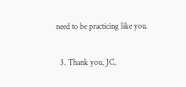need to be practicing like you.

  3. Thank you, JC,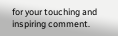for your touching and inspiring comment.